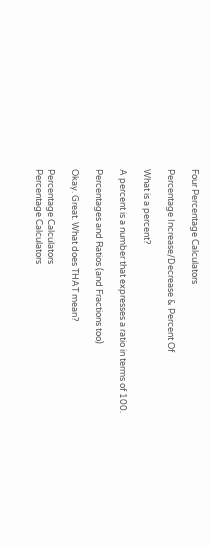Four Percentage Calculators

Percentage Increase/Decrease & Percent Of

What is a percent?

A percent is a number that expresses a ratio in terms of 100.

Percentages and Ratios (and Fractions too)

Okay. Great. What does THAT mean?

Percentage Calculators
Percentage Calculators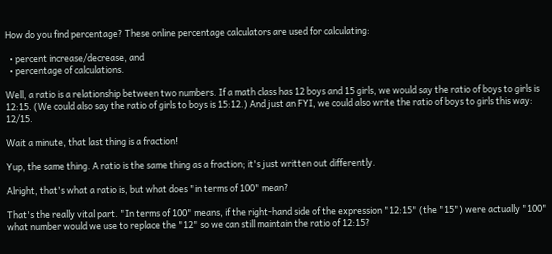How do you find percentage? These online percentage calculators are used for calculating:

  • percent increase/decrease, and
  • percentage of calculations.

Well, a ratio is a relationship between two numbers. If a math class has 12 boys and 15 girls, we would say the ratio of boys to girls is 12:15. (We could also say the ratio of girls to boys is 15:12.) And just an FYI, we could also write the ratio of boys to girls this way: 12/15.

Wait a minute, that last thing is a fraction!

Yup, the same thing. A ratio is the same thing as a fraction; it's just written out differently.

Alright, that's what a ratio is, but what does "in terms of 100" mean?

That's the really vital part. "In terms of 100" means, if the right-hand side of the expression "12:15" (the "15") were actually "100" what number would we use to replace the "12" so we can still maintain the ratio of 12:15?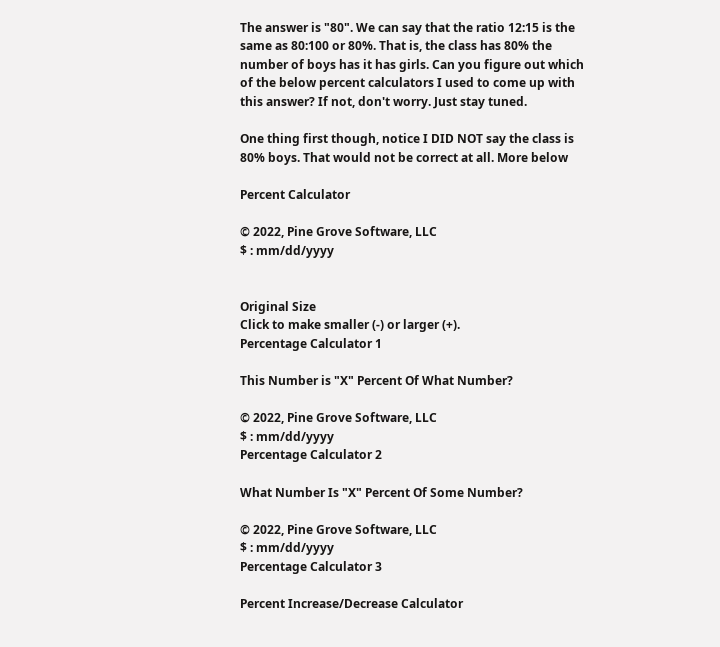The answer is "80". We can say that the ratio 12:15 is the same as 80:100 or 80%. That is, the class has 80% the number of boys has it has girls. Can you figure out which of the below percent calculators I used to come up with this answer? If not, don't worry. Just stay tuned.

One thing first though, notice I DID NOT say the class is 80% boys. That would not be correct at all. More below

Percent Calculator

© 2022, Pine Grove Software, LLC
$ : mm/dd/yyyy


Original Size
Click to make smaller (-) or larger (+).
Percentage Calculator 1

This Number is "X" Percent Of What Number?

© 2022, Pine Grove Software, LLC
$ : mm/dd/yyyy
Percentage Calculator 2

What Number Is "X" Percent Of Some Number?

© 2022, Pine Grove Software, LLC
$ : mm/dd/yyyy
Percentage Calculator 3

Percent Increase/Decrease Calculator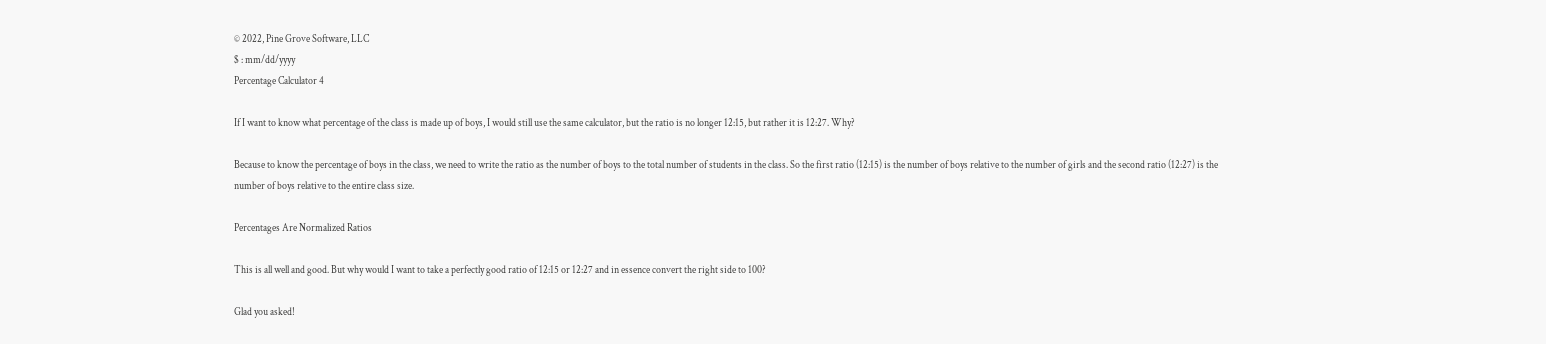© 2022, Pine Grove Software, LLC
$ : mm/dd/yyyy
Percentage Calculator 4

If I want to know what percentage of the class is made up of boys, I would still use the same calculator, but the ratio is no longer 12:15, but rather it is 12:27. Why?

Because to know the percentage of boys in the class, we need to write the ratio as the number of boys to the total number of students in the class. So the first ratio (12:15) is the number of boys relative to the number of girls and the second ratio (12:27) is the number of boys relative to the entire class size.

Percentages Are Normalized Ratios

This is all well and good. But why would I want to take a perfectly good ratio of 12:15 or 12:27 and in essence convert the right side to 100?

Glad you asked!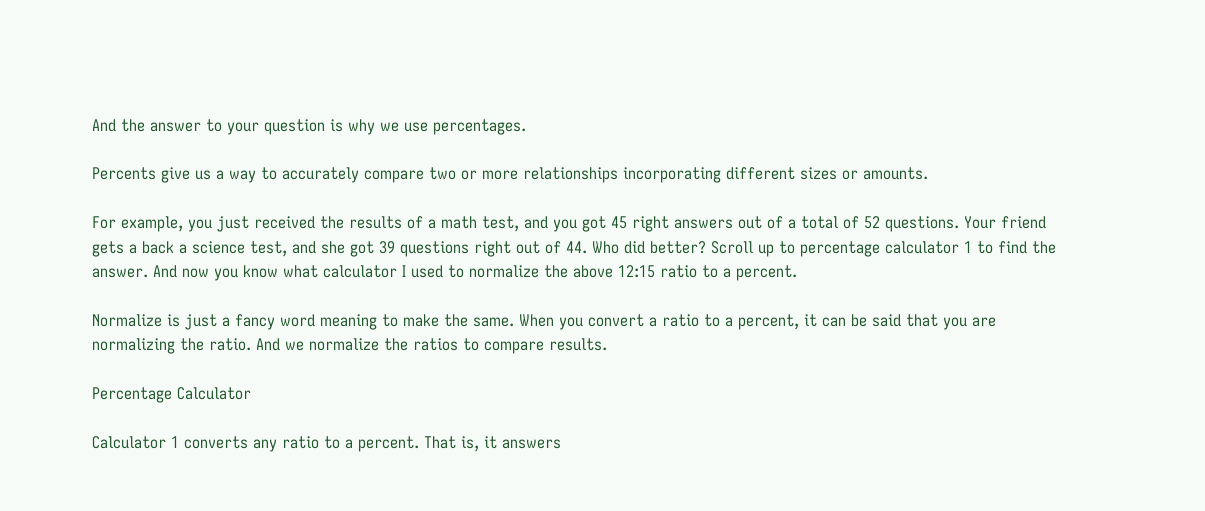And the answer to your question is why we use percentages.

Percents give us a way to accurately compare two or more relationships incorporating different sizes or amounts.

For example, you just received the results of a math test, and you got 45 right answers out of a total of 52 questions. Your friend gets a back a science test, and she got 39 questions right out of 44. Who did better? Scroll up to percentage calculator 1 to find the answer. And now you know what calculator I used to normalize the above 12:15 ratio to a percent.

Normalize is just a fancy word meaning to make the same. When you convert a ratio to a percent, it can be said that you are normalizing the ratio. And we normalize the ratios to compare results.

Percentage Calculator

Calculator 1 converts any ratio to a percent. That is, it answers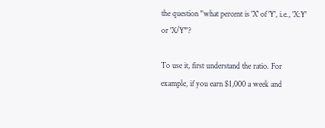the question "what percent is 'X' of 'Y', i.e., 'X:Y' or 'X/Y'"?

To use it, first understand the ratio. For example, if you earn $1,000 a week and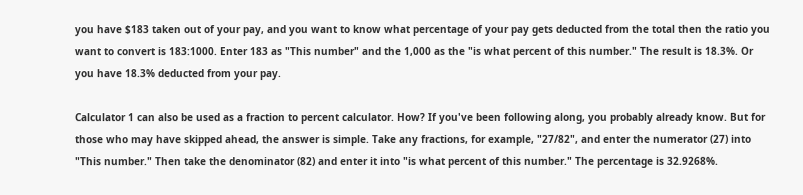you have $183 taken out of your pay, and you want to know what percentage of your pay gets deducted from the total then the ratio you want to convert is 183:1000. Enter 183 as "This number" and the 1,000 as the "is what percent of this number." The result is 18.3%. Or you have 18.3% deducted from your pay.

Calculator 1 can also be used as a fraction to percent calculator. How? If you've been following along, you probably already know. But for those who may have skipped ahead, the answer is simple. Take any fractions, for example, "27/82", and enter the numerator (27) into "This number." Then take the denominator (82) and enter it into "is what percent of this number." The percentage is 32.9268%.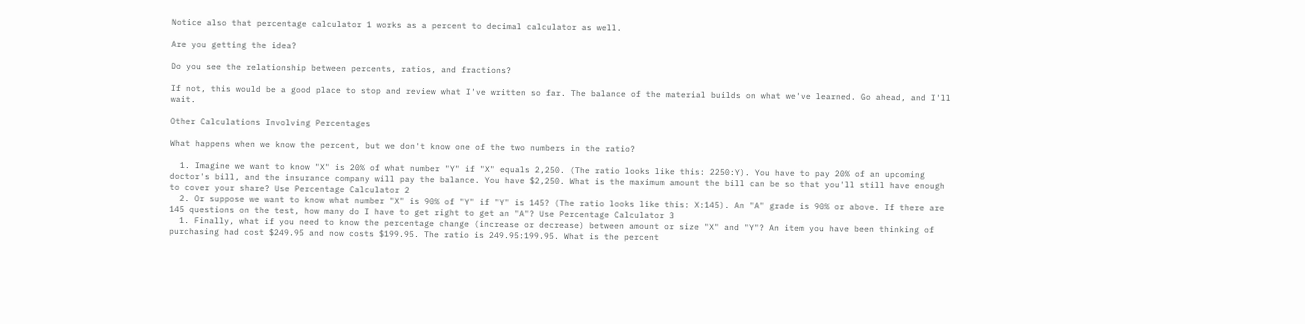Notice also that percentage calculator 1 works as a percent to decimal calculator as well.

Are you getting the idea?

Do you see the relationship between percents, ratios, and fractions?

If not, this would be a good place to stop and review what I've written so far. The balance of the material builds on what we've learned. Go ahead, and I'll wait.

Other Calculations Involving Percentages

What happens when we know the percent, but we don't know one of the two numbers in the ratio?

  1. Imagine we want to know "X" is 20% of what number "Y" if "X" equals 2,250. (The ratio looks like this: 2250:Y). You have to pay 20% of an upcoming doctor's bill, and the insurance company will pay the balance. You have $2,250. What is the maximum amount the bill can be so that you'll still have enough to cover your share? Use Percentage Calculator 2
  2. Or suppose we want to know what number "X" is 90% of "Y" if "Y" is 145? (The ratio looks like this: X:145). An "A" grade is 90% or above. If there are 145 questions on the test, how many do I have to get right to get an "A"? Use Percentage Calculator 3
  1. Finally, what if you need to know the percentage change (increase or decrease) between amount or size "X" and "Y"? An item you have been thinking of purchasing had cost $249.95 and now costs $199.95. The ratio is 249.95:199.95. What is the percent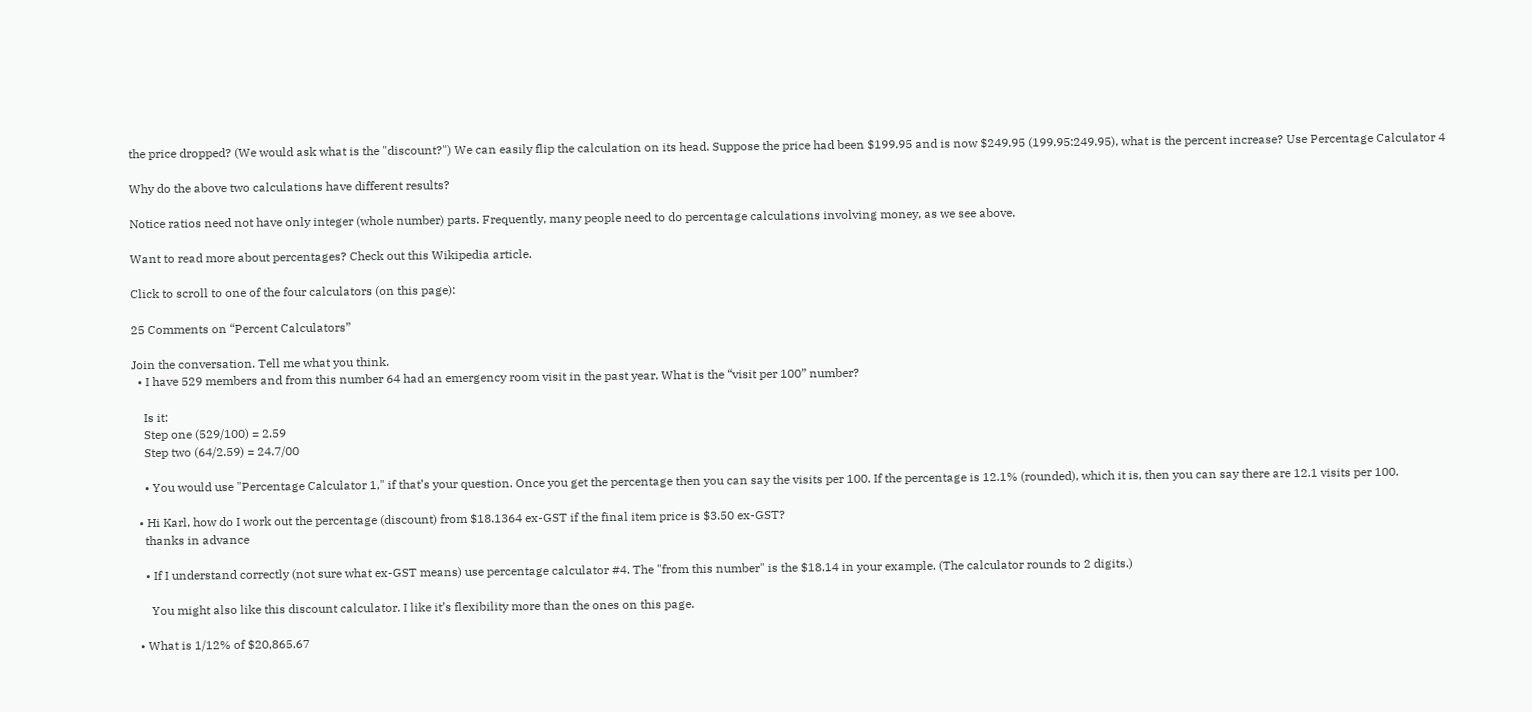the price dropped? (We would ask what is the "discount?") We can easily flip the calculation on its head. Suppose the price had been $199.95 and is now $249.95 (199.95:249.95), what is the percent increase? Use Percentage Calculator 4

Why do the above two calculations have different results?

Notice ratios need not have only integer (whole number) parts. Frequently, many people need to do percentage calculations involving money, as we see above.

Want to read more about percentages? Check out this Wikipedia article.

Click to scroll to one of the four calculators (on this page):

25 Comments on “Percent Calculators”

Join the conversation. Tell me what you think.
  • I have 529 members and from this number 64 had an emergency room visit in the past year. What is the “visit per 100” number?

    Is it:
    Step one (529/100) = 2.59
    Step two (64/2.59) = 24.7/00

    • You would use "Percentage Calculator 1," if that’s your question. Once you get the percentage then you can say the visits per 100. If the percentage is 12.1% (rounded), which it is, then you can say there are 12.1 visits per 100.

  • Hi Karl, how do I work out the percentage (discount) from $18.1364 ex-GST if the final item price is $3.50 ex-GST?
    thanks in advance

    • If I understand correctly (not sure what ex-GST means) use percentage calculator #4. The "from this number" is the $18.14 in your example. (The calculator rounds to 2 digits.)

      You might also like this discount calculator. I like it’s flexibility more than the ones on this page.

  • What is 1/12% of $20,865.67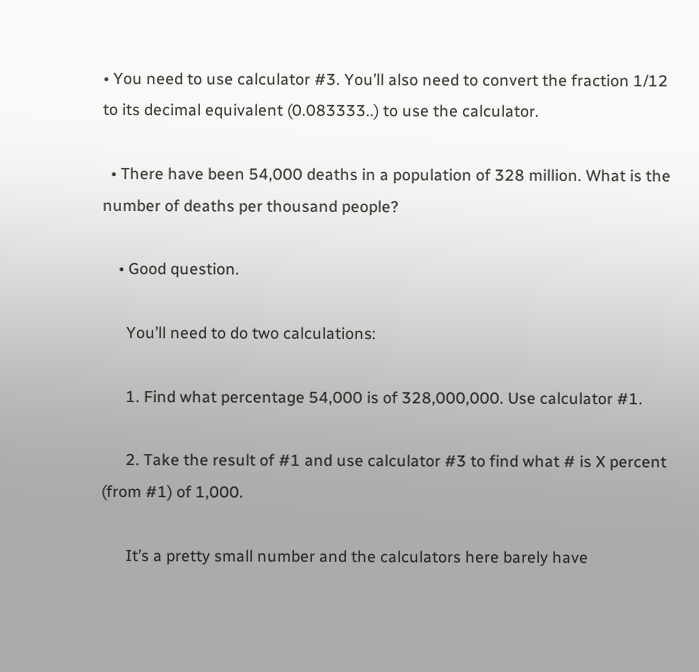• You need to use calculator #3. You’ll also need to convert the fraction 1/12 to its decimal equivalent (0.083333..) to use the calculator.

  • There have been 54,000 deaths in a population of 328 million. What is the number of deaths per thousand people?

    • Good question.

      You’ll need to do two calculations:

      1. Find what percentage 54,000 is of 328,000,000. Use calculator #1.

      2. Take the result of #1 and use calculator #3 to find what # is X percent (from #1) of 1,000.

      It’s a pretty small number and the calculators here barely have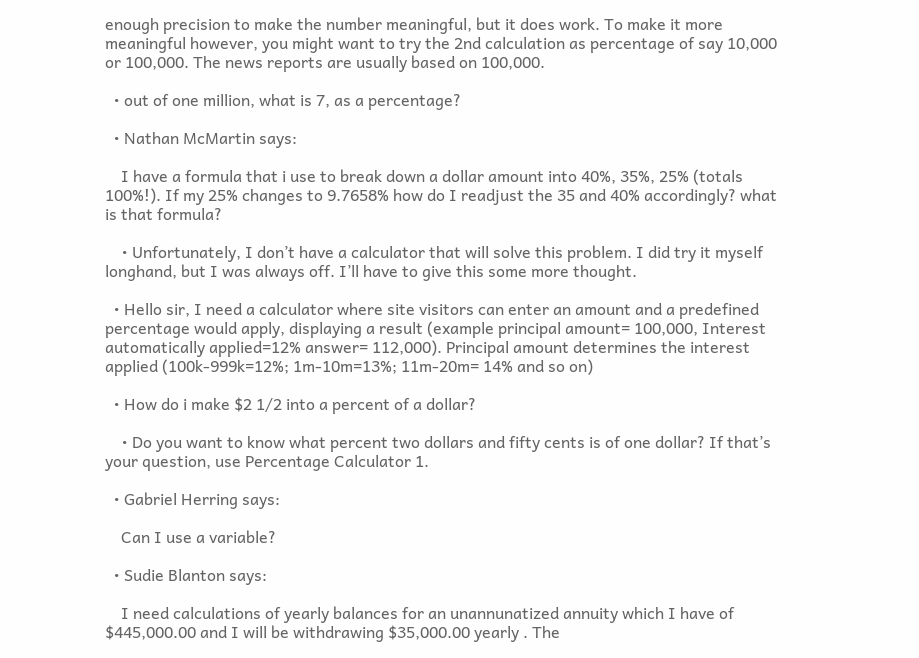enough precision to make the number meaningful, but it does work. To make it more meaningful however, you might want to try the 2nd calculation as percentage of say 10,000 or 100,000. The news reports are usually based on 100,000.

  • out of one million, what is 7, as a percentage?

  • Nathan McMartin says:

    I have a formula that i use to break down a dollar amount into 40%, 35%, 25% (totals 100%!). If my 25% changes to 9.7658% how do I readjust the 35 and 40% accordingly? what is that formula?

    • Unfortunately, I don’t have a calculator that will solve this problem. I did try it myself longhand, but I was always off. I’ll have to give this some more thought.

  • Hello sir, I need a calculator where site visitors can enter an amount and a predefined percentage would apply, displaying a result (example principal amount= 100,000, Interest automatically applied=12% answer= 112,000). Principal amount determines the interest applied (100k-999k=12%; 1m-10m=13%; 11m-20m= 14% and so on)

  • How do i make $2 1/2 into a percent of a dollar?

    • Do you want to know what percent two dollars and fifty cents is of one dollar? If that’s your question, use Percentage Calculator 1.

  • Gabriel Herring says:

    Can I use a variable?

  • Sudie Blanton says:

    I need calculations of yearly balances for an unannunatized annuity which I have of $445,000.00 and I will be withdrawing $35,000.00 yearly . The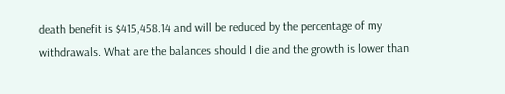death benefit is $415,458.14 and will be reduced by the percentage of my withdrawals. What are the balances should I die and the growth is lower than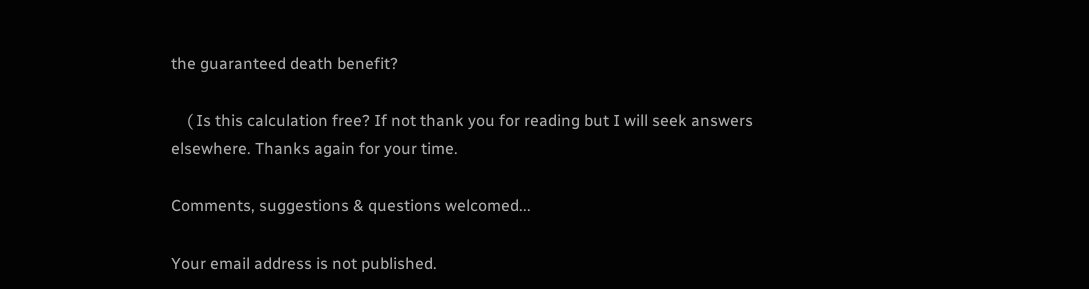the guaranteed death benefit?

    ( Is this calculation free? If not thank you for reading but I will seek answers elsewhere. Thanks again for your time.

Comments, suggestions & questions welcomed...

Your email address is not published.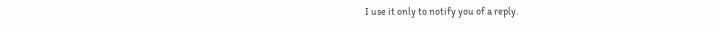I use it only to notify you of a reply.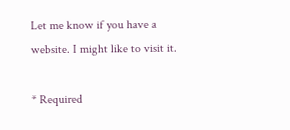Let me know if you have a website. I might like to visit it.

* Required